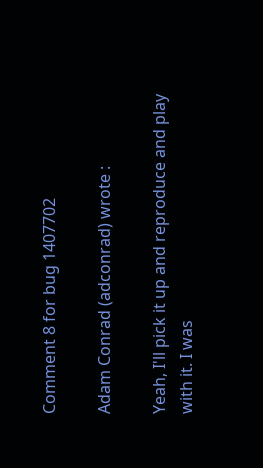Comment 8 for bug 1407702

Adam Conrad (adconrad) wrote :

Yeah, I'll pick it up and reproduce and play with it. I was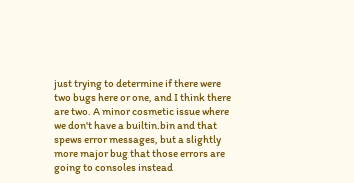just trying to determine if there were two bugs here or one, and I think there are two. A minor cosmetic issue where we don't have a builtin.bin and that spews error messages, but a slightly more major bug that those errors are going to consoles instead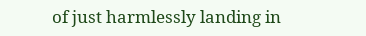of just harmlessly landing in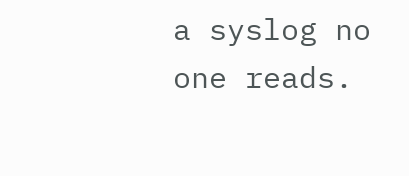a syslog no one reads.